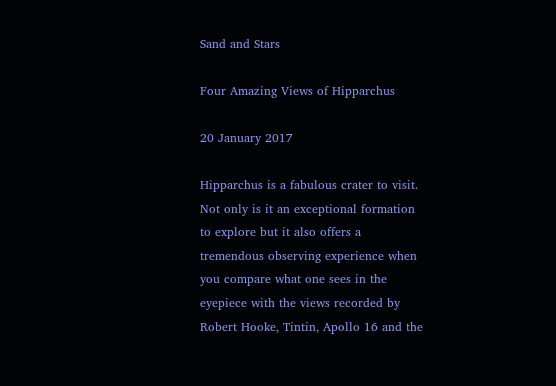Sand and Stars

Four Amazing Views of Hipparchus

20 January 2017

Hipparchus is a fabulous crater to visit. Not only is it an exceptional formation to explore but it also offers a tremendous observing experience when you compare what one sees in the eyepiece with the views recorded by Robert Hooke, Tintin, Apollo 16 and the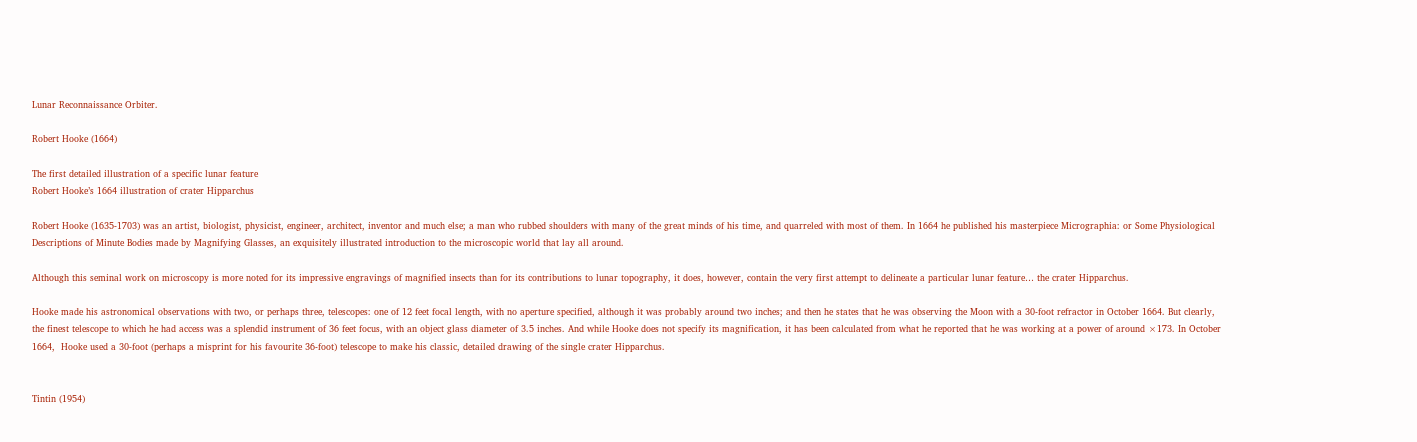Lunar Reconnaissance Orbiter.

Robert Hooke (1664)

The first detailed illustration of a specific lunar feature
Robert Hooke’s 1664 illustration of crater Hipparchus

Robert Hooke (1635-1703) was an artist, biologist, physicist, engineer, architect, inventor and much else; a man who rubbed shoulders with many of the great minds of his time, and quarreled with most of them. In 1664 he published his masterpiece Micrographia: or Some Physiological Descriptions of Minute Bodies made by Magnifying Glasses, an exquisitely illustrated introduction to the microscopic world that lay all around.

Although this seminal work on microscopy is more noted for its impressive engravings of magnified insects than for its contributions to lunar topography, it does, however, contain the very first attempt to delineate a particular lunar feature… the crater Hipparchus.

Hooke made his astronomical observations with two, or perhaps three, telescopes: one of 12 feet focal length, with no aperture specified, although it was probably around two inches; and then he states that he was observing the Moon with a 30-foot refractor in October 1664. But clearly, the finest telescope to which he had access was a splendid instrument of 36 feet focus, with an object glass diameter of 3.5 inches. And while Hooke does not specify its magnification, it has been calculated from what he reported that he was working at a power of around ×173. In October 1664,  Hooke used a 30-foot (perhaps a misprint for his favourite 36-foot) telescope to make his classic, detailed drawing of the single crater Hipparchus.


Tintin (1954)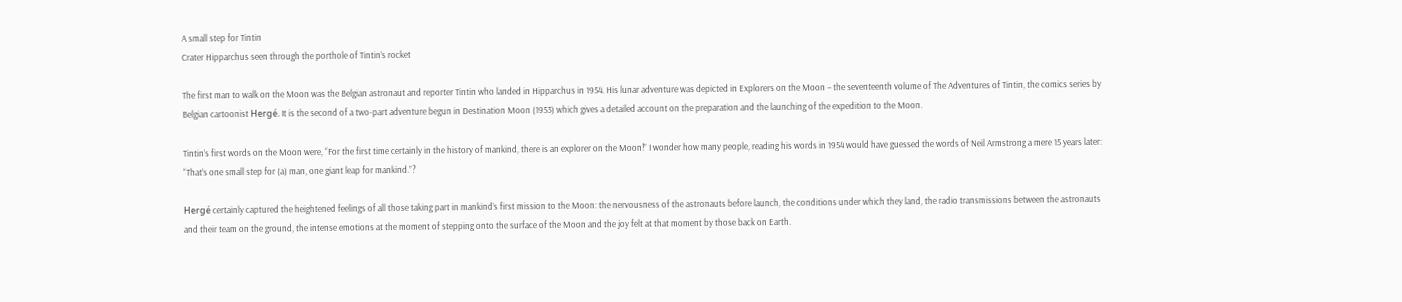A small step for Tintin
Crater Hipparchus seen through the porthole of Tintin’s rocket

The first man to walk on the Moon was the Belgian astronaut and reporter Tintin who landed in Hipparchus in 1954. His lunar adventure was depicted in Explorers on the Moon – the seventeenth volume of The Adventures of Tintin, the comics series by Belgian cartoonist Hergé. It is the second of a two-part adventure begun in Destination Moon (1953) which gives a detailed account on the preparation and the launching of the expedition to the Moon.

Tintin’s first words on the Moon were, “For the first time certainly in the history of mankind, there is an explorer on the Moon!” I wonder how many people, reading his words in 1954 would have guessed the words of Neil Armstrong a mere 15 years later: “That’s one small step for (a) man, one giant leap for mankind.”?

Hergé certainly captured the heightened feelings of all those taking part in mankind’s first mission to the Moon: the nervousness of the astronauts before launch, the conditions under which they land, the radio transmissions between the astronauts and their team on the ground, the intense emotions at the moment of stepping onto the surface of the Moon and the joy felt at that moment by those back on Earth.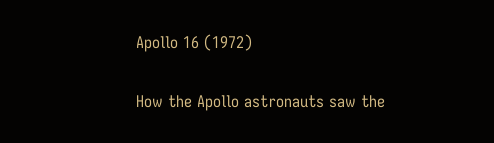Apollo 16 (1972)

How the Apollo astronauts saw the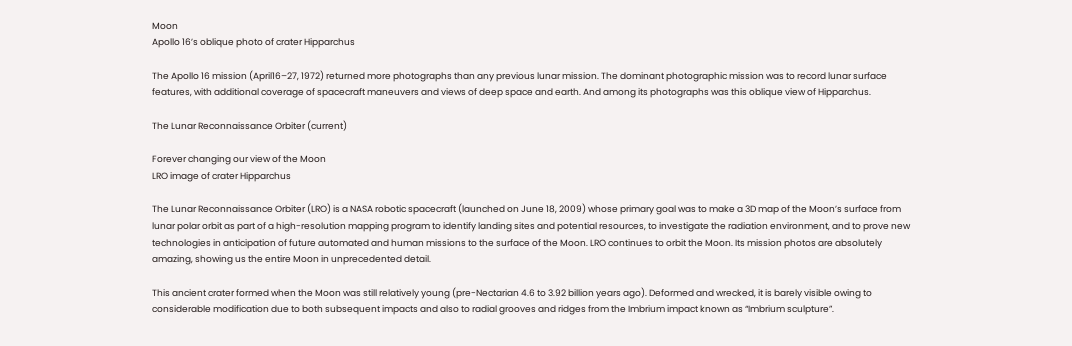Moon
Apollo 16’s oblique photo of crater Hipparchus

The Apollo 16 mission (April16–27, 1972) returned more photographs than any previous lunar mission. The dominant photographic mission was to record lunar surface features, with additional coverage of spacecraft maneuvers and views of deep space and earth. And among its photographs was this oblique view of Hipparchus.

The Lunar Reconnaissance Orbiter (current)

Forever changing our view of the Moon
LRO image of crater Hipparchus

The Lunar Reconnaissance Orbiter (LRO) is a NASA robotic spacecraft (launched on June 18, 2009) whose primary goal was to make a 3D map of the Moon’s surface from lunar polar orbit as part of a high-resolution mapping program to identify landing sites and potential resources, to investigate the radiation environment, and to prove new technologies in anticipation of future automated and human missions to the surface of the Moon. LRO continues to orbit the Moon. Its mission photos are absolutely amazing, showing us the entire Moon in unprecedented detail.

This ancient crater formed when the Moon was still relatively young (pre-Nectarian 4.6 to 3.92 billion years ago). Deformed and wrecked, it is barely visible owing to considerable modification due to both subsequent impacts and also to radial grooves and ridges from the Imbrium impact known as “Imbrium sculpture”.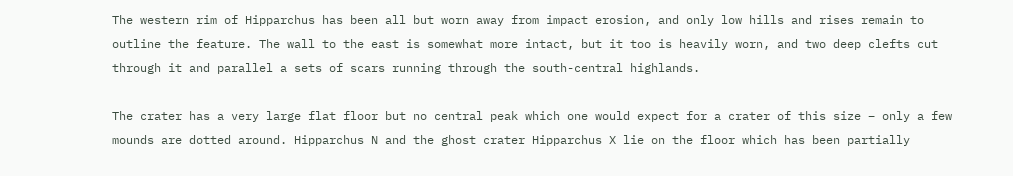The western rim of Hipparchus has been all but worn away from impact erosion, and only low hills and rises remain to outline the feature. The wall to the east is somewhat more intact, but it too is heavily worn, and two deep clefts cut through it and parallel a sets of scars running through the south-central highlands.

The crater has a very large flat floor but no central peak which one would expect for a crater of this size – only a few mounds are dotted around. Hipparchus N and the ghost crater Hipparchus X lie on the floor which has been partially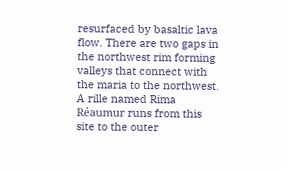resurfaced by basaltic lava flow. There are two gaps in the northwest rim forming valleys that connect with the maria to the northwest. A rille named Rima Réaumur runs from this site to the outer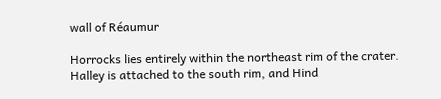wall of Réaumur

Horrocks lies entirely within the northeast rim of the crater. Halley is attached to the south rim, and Hind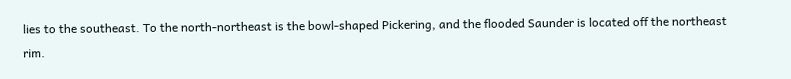lies to the southeast. To the north-northeast is the bowl-shaped Pickering, and the flooded Saunder is located off the northeast rim.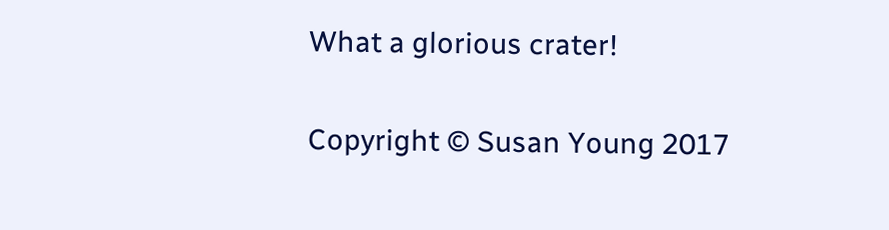What a glorious crater!

Copyright © Susan Young 2017